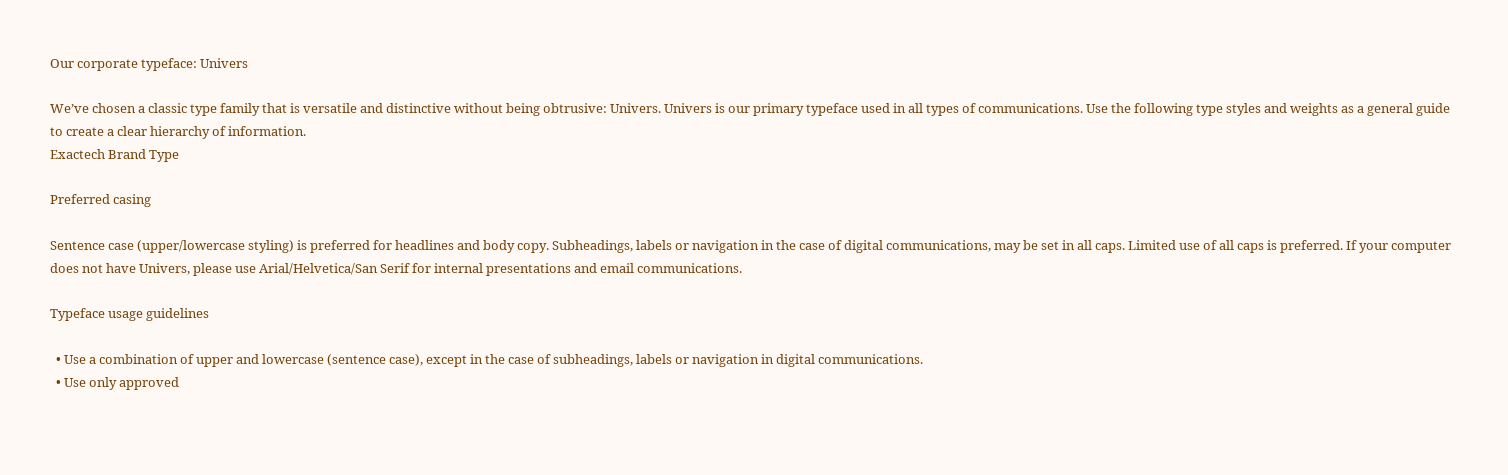Our corporate typeface: Univers

We’ve chosen a classic type family that is versatile and distinctive without being obtrusive: Univers. Univers is our primary typeface used in all types of communications. Use the following type styles and weights as a general guide to create a clear hierarchy of information.
Exactech Brand Type

Preferred casing

Sentence case (upper/lowercase styling) is preferred for headlines and body copy. Subheadings, labels or navigation in the case of digital communications, may be set in all caps. Limited use of all caps is preferred. If your computer does not have Univers, please use Arial/Helvetica/San Serif for internal presentations and email communications.

Typeface usage guidelines

  • Use a combination of upper and lowercase (sentence case), except in the case of subheadings, labels or navigation in digital communications.
  • Use only approved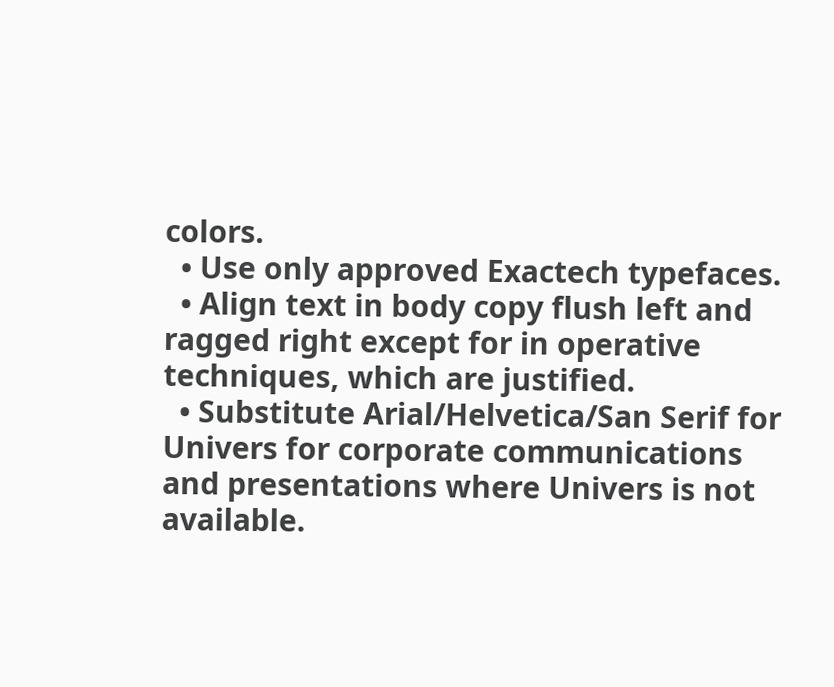colors.
  • Use only approved Exactech typefaces.
  • Align text in body copy flush left and ragged right except for in operative techniques, which are justified.
  • Substitute Arial/Helvetica/San Serif for Univers for corporate communications and presentations where Univers is not available.